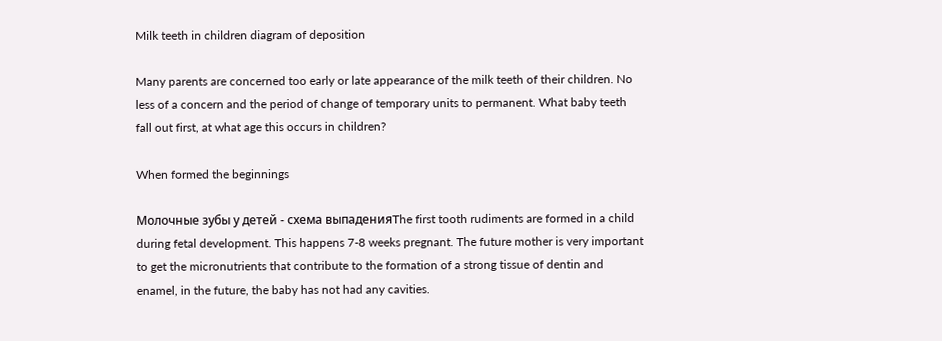Milk teeth in children diagram of deposition

Many parents are concerned too early or late appearance of the milk teeth of their children. No less of a concern and the period of change of temporary units to permanent. What baby teeth fall out first, at what age this occurs in children?

When formed the beginnings

Молочные зубы у детей - схема выпаденияThe first tooth rudiments are formed in a child during fetal development. This happens 7-8 weeks pregnant. The future mother is very important to get the micronutrients that contribute to the formation of a strong tissue of dentin and enamel, in the future, the baby has not had any cavities.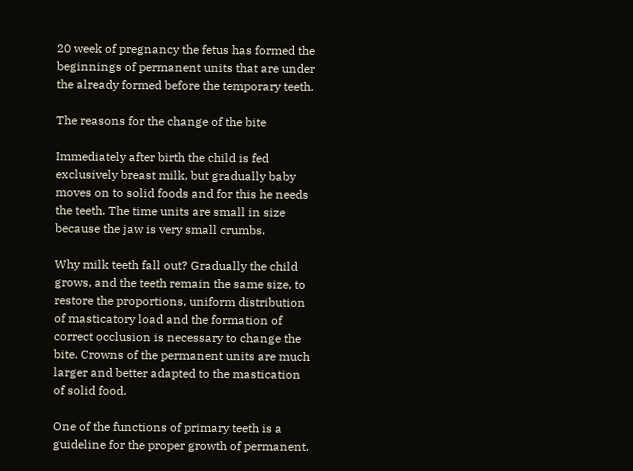20 week of pregnancy the fetus has formed the beginnings of permanent units that are under the already formed before the temporary teeth.

The reasons for the change of the bite

Immediately after birth the child is fed exclusively breast milk, but gradually baby moves on to solid foods and for this he needs the teeth. The time units are small in size because the jaw is very small crumbs.

Why milk teeth fall out? Gradually the child grows, and the teeth remain the same size, to restore the proportions, uniform distribution of masticatory load and the formation of correct occlusion is necessary to change the bite. Crowns of the permanent units are much larger and better adapted to the mastication of solid food.

One of the functions of primary teeth is a guideline for the proper growth of permanent.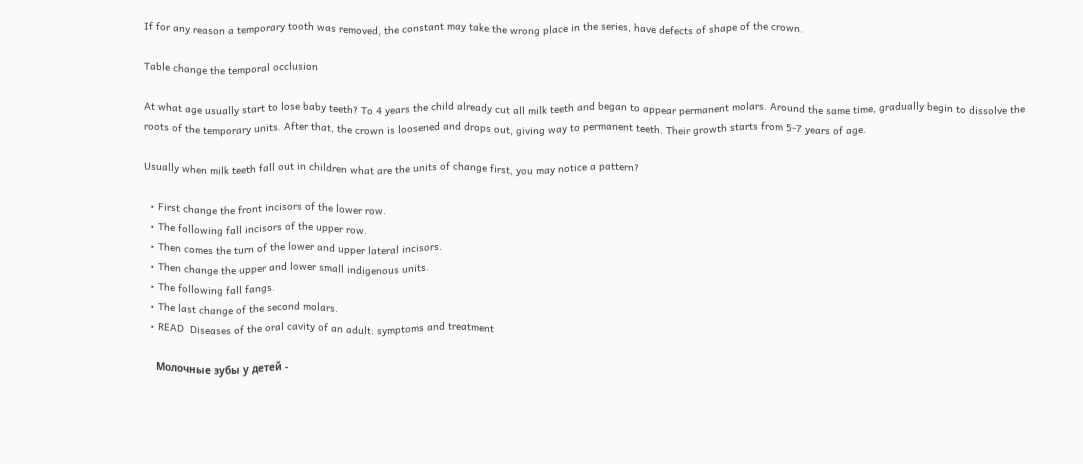If for any reason a temporary tooth was removed, the constant may take the wrong place in the series, have defects of shape of the crown.

Table change the temporal occlusion

At what age usually start to lose baby teeth? To 4 years the child already cut all milk teeth and began to appear permanent molars. Around the same time, gradually begin to dissolve the roots of the temporary units. After that, the crown is loosened and drops out, giving way to permanent teeth. Their growth starts from 5-7 years of age.

Usually when milk teeth fall out in children what are the units of change first, you may notice a pattern?

  • First change the front incisors of the lower row.
  • The following fall incisors of the upper row.
  • Then comes the turn of the lower and upper lateral incisors.
  • Then change the upper and lower small indigenous units.
  • The following fall fangs.
  • The last change of the second molars.
  • READ  Diseases of the oral cavity of an adult: symptoms and treatment

    Молочные зубы у детей -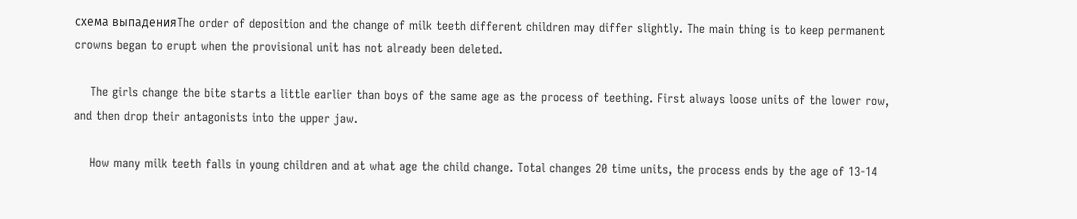схема выпаденияThe order of deposition and the change of milk teeth different children may differ slightly. The main thing is to keep permanent crowns began to erupt when the provisional unit has not already been deleted.

    The girls change the bite starts a little earlier than boys of the same age as the process of teething. First always loose units of the lower row, and then drop their antagonists into the upper jaw.

    How many milk teeth falls in young children and at what age the child change. Total changes 20 time units, the process ends by the age of 13-14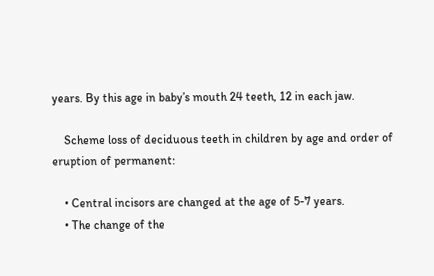years. By this age in baby’s mouth 24 teeth, 12 in each jaw.

    Scheme loss of deciduous teeth in children by age and order of eruption of permanent:

    • Central incisors are changed at the age of 5-7 years.
    • The change of the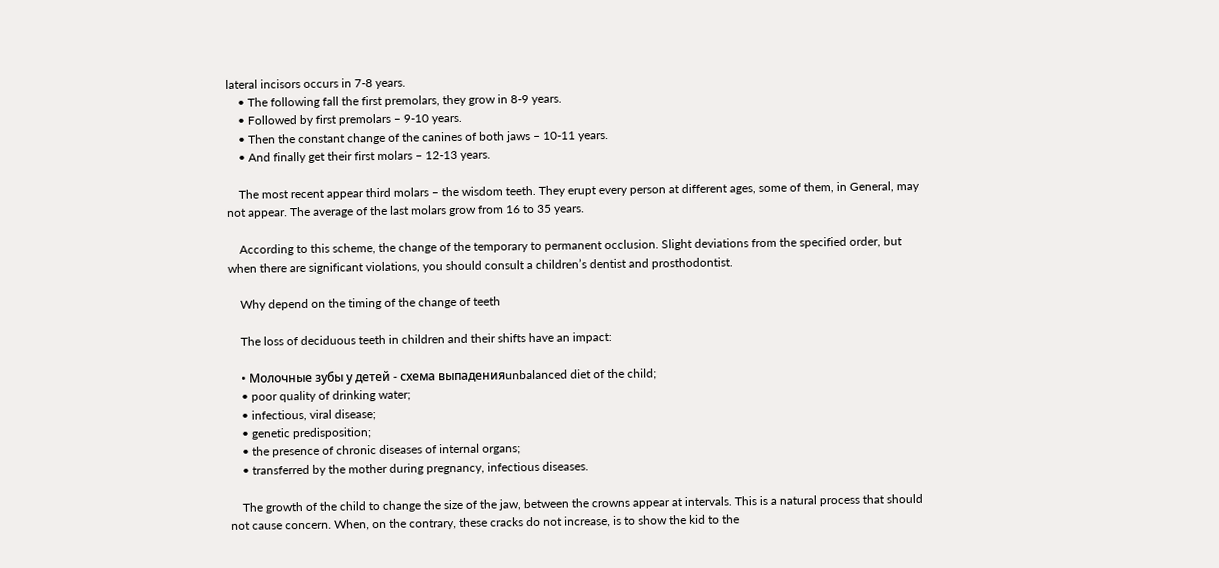lateral incisors occurs in 7-8 years.
    • The following fall the first premolars, they grow in 8-9 years.
    • Followed by first premolars – 9-10 years.
    • Then the constant change of the canines of both jaws – 10-11 years.
    • And finally get their first molars – 12-13 years.

    The most recent appear third molars – the wisdom teeth. They erupt every person at different ages, some of them, in General, may not appear. The average of the last molars grow from 16 to 35 years.

    According to this scheme, the change of the temporary to permanent occlusion. Slight deviations from the specified order, but when there are significant violations, you should consult a children’s dentist and prosthodontist.

    Why depend on the timing of the change of teeth

    The loss of deciduous teeth in children and their shifts have an impact:

    • Молочные зубы у детей - схема выпаденияunbalanced diet of the child;
    • poor quality of drinking water;
    • infectious, viral disease;
    • genetic predisposition;
    • the presence of chronic diseases of internal organs;
    • transferred by the mother during pregnancy, infectious diseases.

    The growth of the child to change the size of the jaw, between the crowns appear at intervals. This is a natural process that should not cause concern. When, on the contrary, these cracks do not increase, is to show the kid to the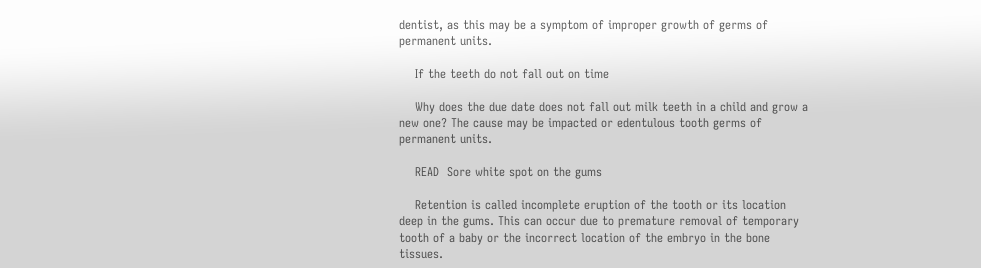dentist, as this may be a symptom of improper growth of germs of permanent units.

    If the teeth do not fall out on time

    Why does the due date does not fall out milk teeth in a child and grow a new one? The cause may be impacted or edentulous tooth germs of permanent units.

    READ  Sore white spot on the gums

    Retention is called incomplete eruption of the tooth or its location deep in the gums. This can occur due to premature removal of temporary tooth of a baby or the incorrect location of the embryo in the bone tissues.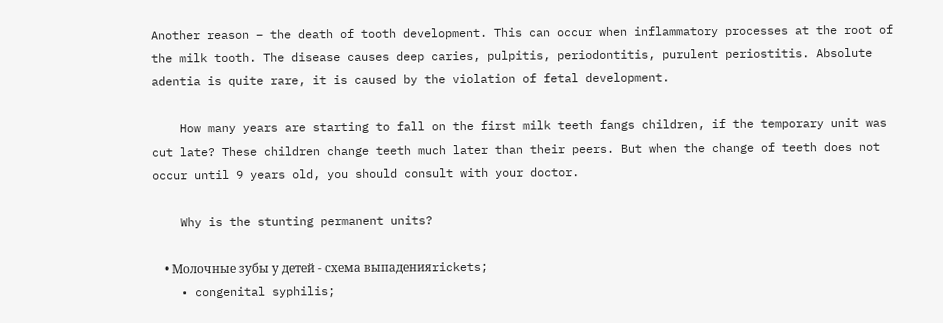Another reason – the death of tooth development. This can occur when inflammatory processes at the root of the milk tooth. The disease causes deep caries, pulpitis, periodontitis, purulent periostitis. Absolute adentia is quite rare, it is caused by the violation of fetal development.

    How many years are starting to fall on the first milk teeth fangs children, if the temporary unit was cut late? These children change teeth much later than their peers. But when the change of teeth does not occur until 9 years old, you should consult with your doctor.

    Why is the stunting permanent units?

    • Молочные зубы у детей - схема выпаденияrickets;
    • congenital syphilis;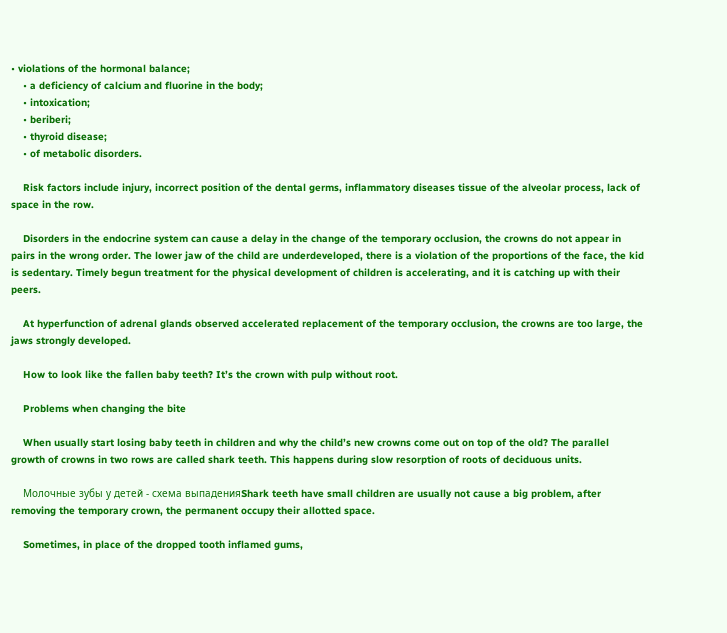• violations of the hormonal balance;
    • a deficiency of calcium and fluorine in the body;
    • intoxication;
    • beriberi;
    • thyroid disease;
    • of metabolic disorders.

    Risk factors include injury, incorrect position of the dental germs, inflammatory diseases tissue of the alveolar process, lack of space in the row.

    Disorders in the endocrine system can cause a delay in the change of the temporary occlusion, the crowns do not appear in pairs in the wrong order. The lower jaw of the child are underdeveloped, there is a violation of the proportions of the face, the kid is sedentary. Timely begun treatment for the physical development of children is accelerating, and it is catching up with their peers.

    At hyperfunction of adrenal glands observed accelerated replacement of the temporary occlusion, the crowns are too large, the jaws strongly developed.

    How to look like the fallen baby teeth? It’s the crown with pulp without root.

    Problems when changing the bite

    When usually start losing baby teeth in children and why the child’s new crowns come out on top of the old? The parallel growth of crowns in two rows are called shark teeth. This happens during slow resorption of roots of deciduous units.

    Молочные зубы у детей - схема выпаденияShark teeth have small children are usually not cause a big problem, after removing the temporary crown, the permanent occupy their allotted space.

    Sometimes, in place of the dropped tooth inflamed gums,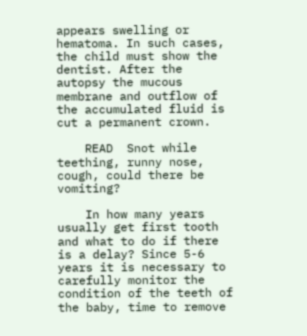appears swelling or hematoma. In such cases, the child must show the dentist. After the autopsy the mucous membrane and outflow of the accumulated fluid is cut a permanent crown.

    READ  Snot while teething, runny nose, cough, could there be vomiting?

    In how many years usually get first tooth and what to do if there is a delay? Since 5-6 years it is necessary to carefully monitor the condition of the teeth of the baby, time to remove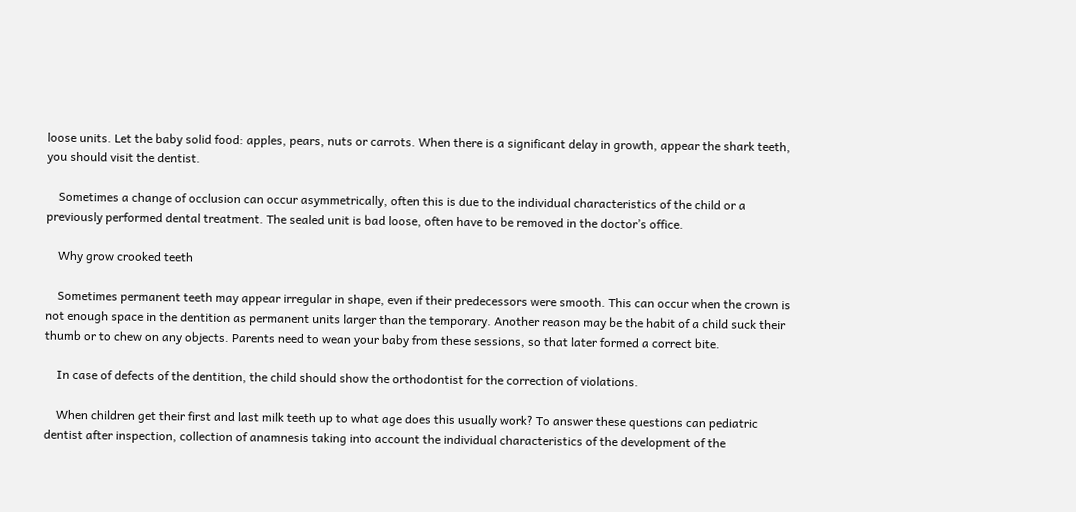loose units. Let the baby solid food: apples, pears, nuts or carrots. When there is a significant delay in growth, appear the shark teeth, you should visit the dentist.

    Sometimes a change of occlusion can occur asymmetrically, often this is due to the individual characteristics of the child or a previously performed dental treatment. The sealed unit is bad loose, often have to be removed in the doctor’s office.

    Why grow crooked teeth

    Sometimes permanent teeth may appear irregular in shape, even if their predecessors were smooth. This can occur when the crown is not enough space in the dentition as permanent units larger than the temporary. Another reason may be the habit of a child suck their thumb or to chew on any objects. Parents need to wean your baby from these sessions, so that later formed a correct bite.

    In case of defects of the dentition, the child should show the orthodontist for the correction of violations.

    When children get their first and last milk teeth up to what age does this usually work? To answer these questions can pediatric dentist after inspection, collection of anamnesis taking into account the individual characteristics of the development of the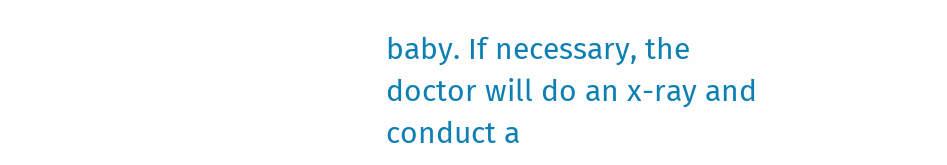baby. If necessary, the doctor will do an x-ray and conduct a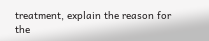treatment, explain the reason for the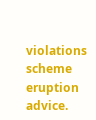violations scheme eruption advice.